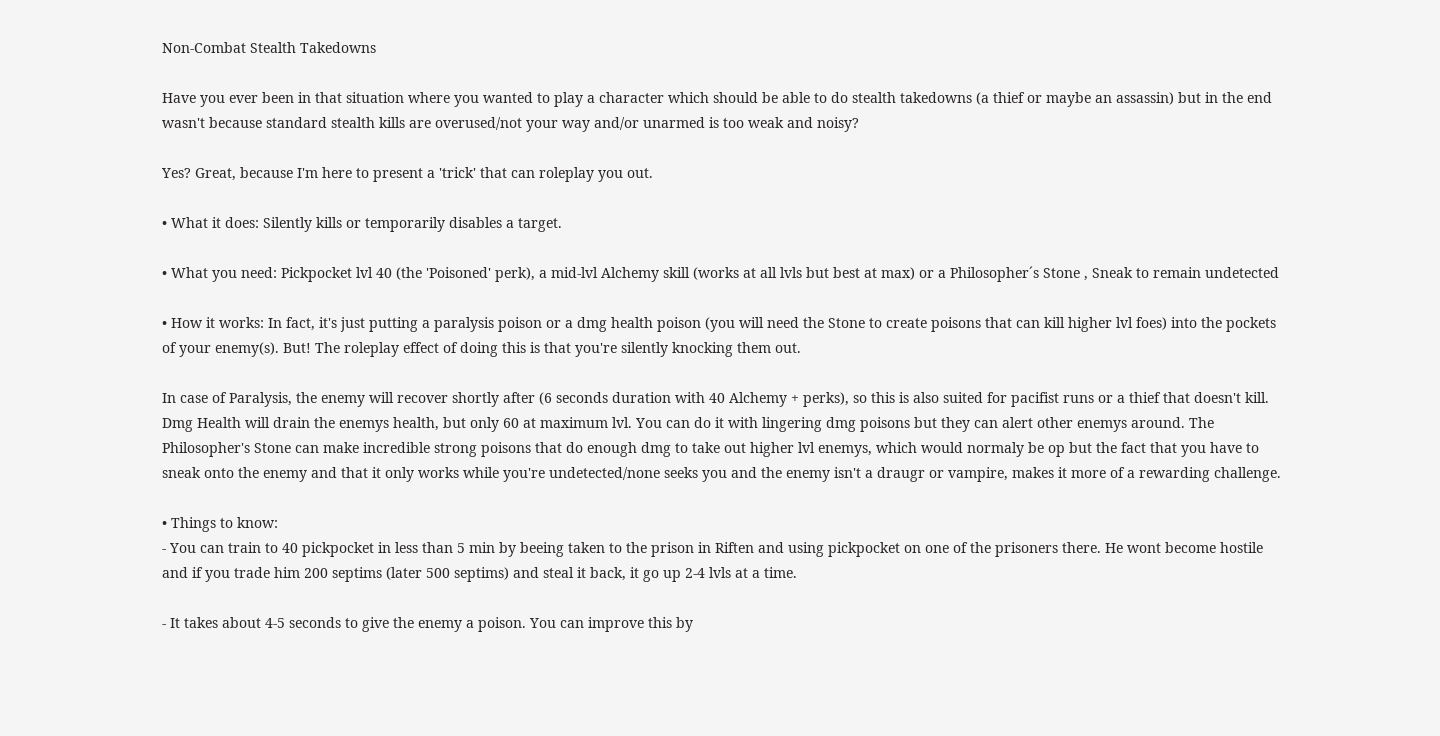Non-Combat Stealth Takedowns

Have you ever been in that situation where you wanted to play a character which should be able to do stealth takedowns (a thief or maybe an assassin) but in the end wasn't because standard stealth kills are overused/not your way and/or unarmed is too weak and noisy?

Yes? Great, because I'm here to present a 'trick' that can roleplay you out.

• What it does: Silently kills or temporarily disables a target.

• What you need: Pickpocket lvl 40 (the 'Poisoned' perk), a mid-lvl Alchemy skill (works at all lvls but best at max) or a Philosopher´s Stone , Sneak to remain undetected

• How it works: In fact, it's just putting a paralysis poison or a dmg health poison (you will need the Stone to create poisons that can kill higher lvl foes) into the pockets of your enemy(s). But! The roleplay effect of doing this is that you're silently knocking them out.

In case of Paralysis, the enemy will recover shortly after (6 seconds duration with 40 Alchemy + perks), so this is also suited for pacifist runs or a thief that doesn't kill.
Dmg Health will drain the enemys health, but only 60 at maximum lvl. You can do it with lingering dmg poisons but they can alert other enemys around. The Philosopher's Stone can make incredible strong poisons that do enough dmg to take out higher lvl enemys, which would normaly be op but the fact that you have to sneak onto the enemy and that it only works while you're undetected/none seeks you and the enemy isn't a draugr or vampire, makes it more of a rewarding challenge.

• Things to know:
- You can train to 40 pickpocket in less than 5 min by beeing taken to the prison in Riften and using pickpocket on one of the prisoners there. He wont become hostile and if you trade him 200 septims (later 500 septims) and steal it back, it go up 2-4 lvls at a time.

- It takes about 4-5 seconds to give the enemy a poison. You can improve this by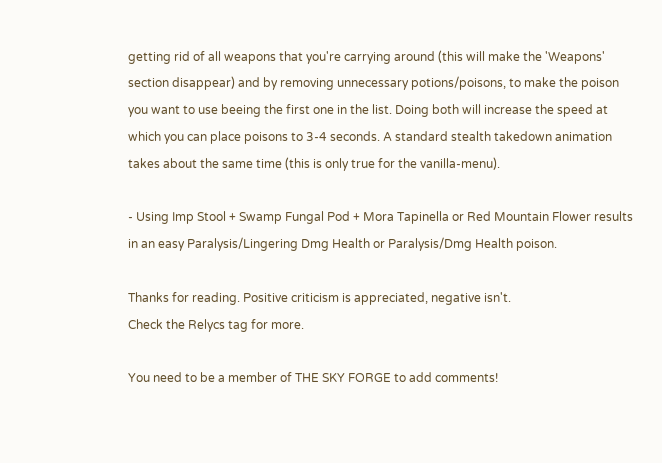getting rid of all weapons that you're carrying around (this will make the 'Weapons' section disappear) and by removing unnecessary potions/poisons, to make the poison you want to use beeing the first one in the list. Doing both will increase the speed at which you can place poisons to 3-4 seconds. A standard stealth takedown animation takes about the same time (this is only true for the vanilla-menu).

- Using Imp Stool + Swamp Fungal Pod + Mora Tapinella or Red Mountain Flower results in an easy Paralysis/Lingering Dmg Health or Paralysis/Dmg Health poison.

Thanks for reading. Positive criticism is appreciated, negative isn't.
Check the Relycs tag for more.

You need to be a member of THE SKY FORGE to add comments!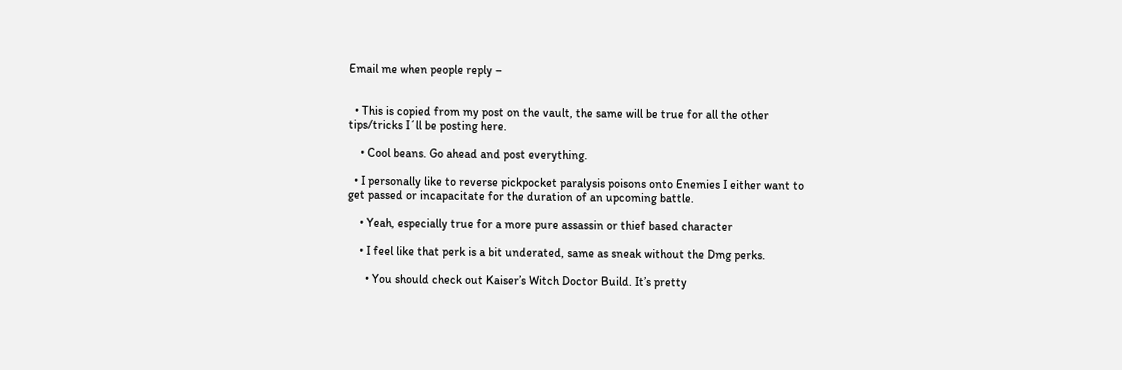Email me when people reply –


  • This is copied from my post on the vault, the same will be true for all the other tips/tricks I´ll be posting here.

    • Cool beans. Go ahead and post everything.

  • I personally like to reverse pickpocket paralysis poisons onto Enemies I either want to get passed or incapacitate for the duration of an upcoming battle.

    • Yeah, especially true for a more pure assassin or thief based character

    • I feel like that perk is a bit underated, same as sneak without the Dmg perks.

      • You should check out Kaiser’s Witch Doctor Build. It’s pretty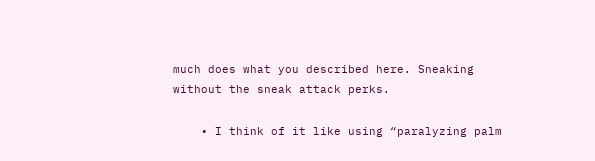much does what you described here. Sneaking without the sneak attack perks.

    • I think of it like using “paralyzing palm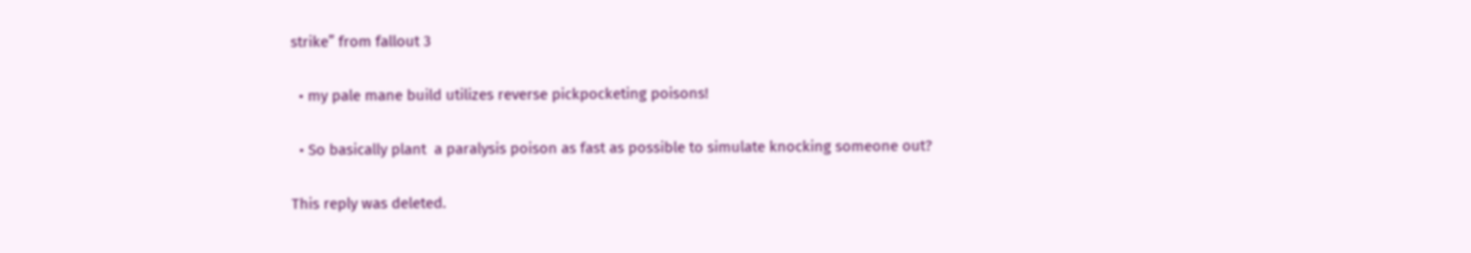strike” from fallout 3

  • my pale mane build utilizes reverse pickpocketing poisons!

  • So basically plant  a paralysis poison as fast as possible to simulate knocking someone out?

This reply was deleted.